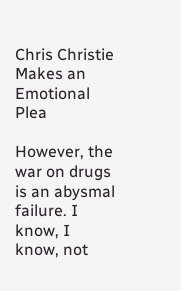Chris Christie Makes an Emotional Plea

However, the war on drugs is an abysmal failure. I know, I know, not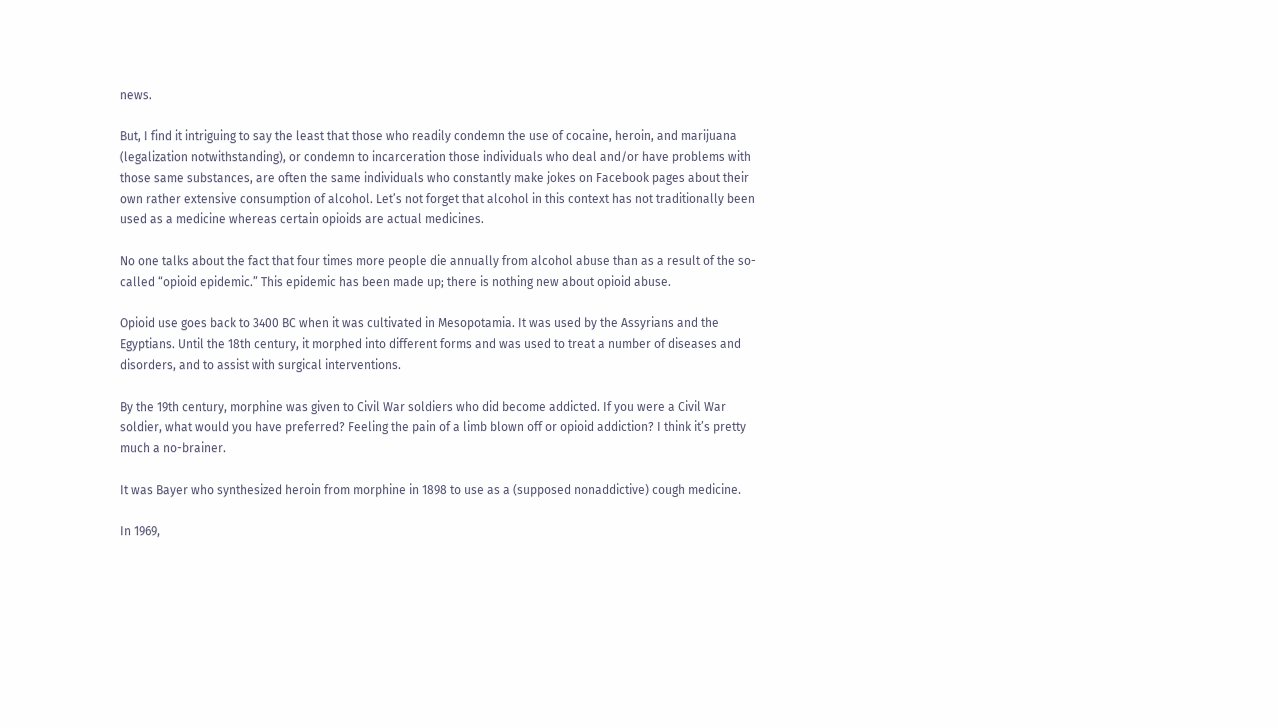news.

But, I find it intriguing to say the least that those who readily condemn the use of cocaine, heroin, and marijuana (legalization notwithstanding), or condemn to incarceration those individuals who deal and/or have problems with those same substances, are often the same individuals who constantly make jokes on Facebook pages about their own rather extensive consumption of alcohol. Let’s not forget that alcohol in this context has not traditionally been used as a medicine whereas certain opioids are actual medicines.

No one talks about the fact that four times more people die annually from alcohol abuse than as a result of the so-called “opioid epidemic.” This epidemic has been made up; there is nothing new about opioid abuse.

Opioid use goes back to 3400 BC when it was cultivated in Mesopotamia. It was used by the Assyrians and the Egyptians. Until the 18th century, it morphed into different forms and was used to treat a number of diseases and disorders, and to assist with surgical interventions.

By the 19th century, morphine was given to Civil War soldiers who did become addicted. If you were a Civil War soldier, what would you have preferred? Feeling the pain of a limb blown off or opioid addiction? I think it’s pretty much a no-brainer.

It was Bayer who synthesized heroin from morphine in 1898 to use as a (supposed nonaddictive) cough medicine.

In 1969,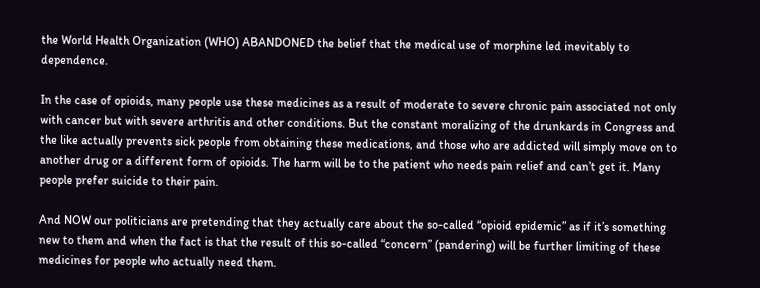the World Health Organization (WHO) ABANDONED the belief that the medical use of morphine led inevitably to dependence.

In the case of opioids, many people use these medicines as a result of moderate to severe chronic pain associated not only with cancer but with severe arthritis and other conditions. But the constant moralizing of the drunkards in Congress and the like actually prevents sick people from obtaining these medications, and those who are addicted will simply move on to another drug or a different form of opioids. The harm will be to the patient who needs pain relief and can’t get it. Many people prefer suicide to their pain.

And NOW our politicians are pretending that they actually care about the so-called “opioid epidemic” as if it’s something new to them and when the fact is that the result of this so-called “concern” (pandering) will be further limiting of these medicines for people who actually need them.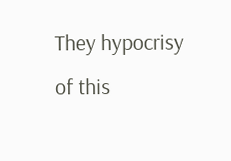They hypocrisy of this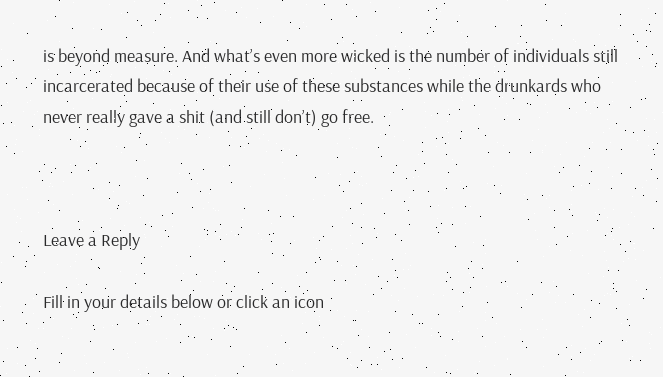is beyond measure. And what’s even more wicked is the number of individuals still incarcerated because of their use of these substances while the drunkards who never really gave a shit (and still don’t) go free.



Leave a Reply

Fill in your details below or click an icon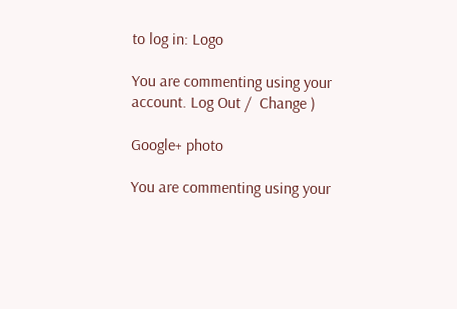to log in: Logo

You are commenting using your account. Log Out /  Change )

Google+ photo

You are commenting using your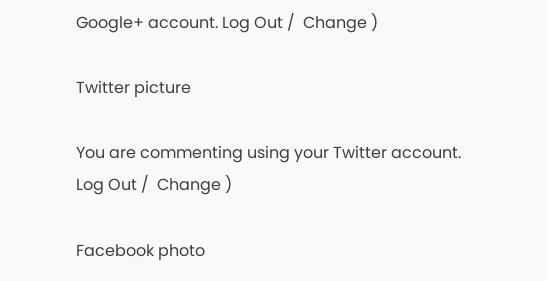Google+ account. Log Out /  Change )

Twitter picture

You are commenting using your Twitter account. Log Out /  Change )

Facebook photo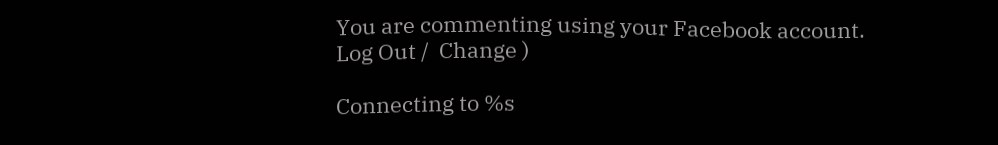You are commenting using your Facebook account. Log Out /  Change )

Connecting to %s